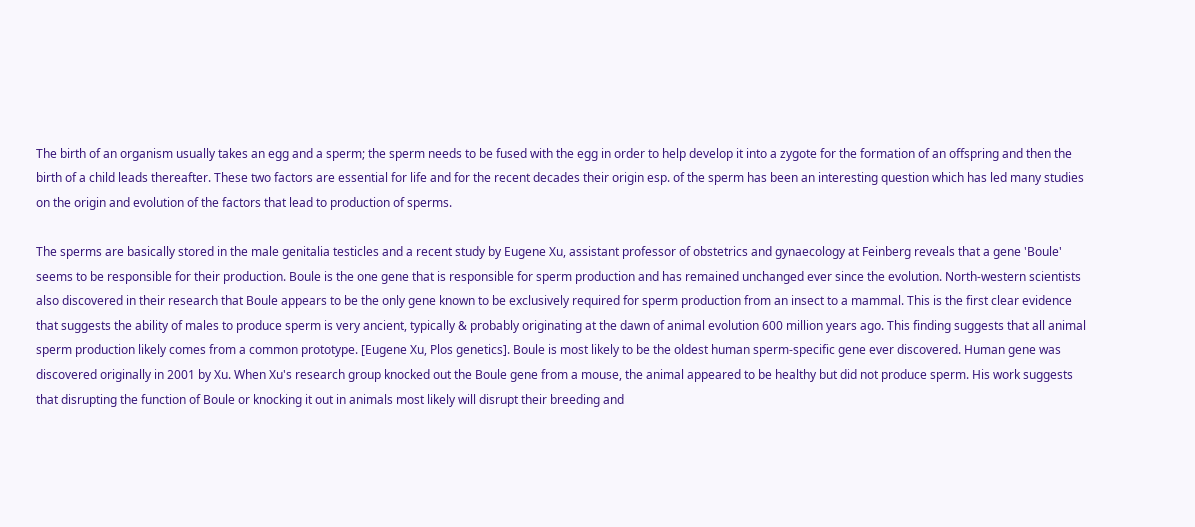The birth of an organism usually takes an egg and a sperm; the sperm needs to be fused with the egg in order to help develop it into a zygote for the formation of an offspring and then the birth of a child leads thereafter. These two factors are essential for life and for the recent decades their origin esp. of the sperm has been an interesting question which has led many studies on the origin and evolution of the factors that lead to production of sperms.

The sperms are basically stored in the male genitalia testicles and a recent study by Eugene Xu, assistant professor of obstetrics and gynaecology at Feinberg reveals that a gene 'Boule' seems to be responsible for their production. Boule is the one gene that is responsible for sperm production and has remained unchanged ever since the evolution. North-western scientists also discovered in their research that Boule appears to be the only gene known to be exclusively required for sperm production from an insect to a mammal. This is the first clear evidence that suggests the ability of males to produce sperm is very ancient, typically & probably originating at the dawn of animal evolution 600 million years ago. This finding suggests that all animal sperm production likely comes from a common prototype. [Eugene Xu, Plos genetics]. Boule is most likely to be the oldest human sperm-specific gene ever discovered. Human gene was discovered originally in 2001 by Xu. When Xu's research group knocked out the Boule gene from a mouse, the animal appeared to be healthy but did not produce sperm. His work suggests that disrupting the function of Boule or knocking it out in animals most likely will disrupt their breeding and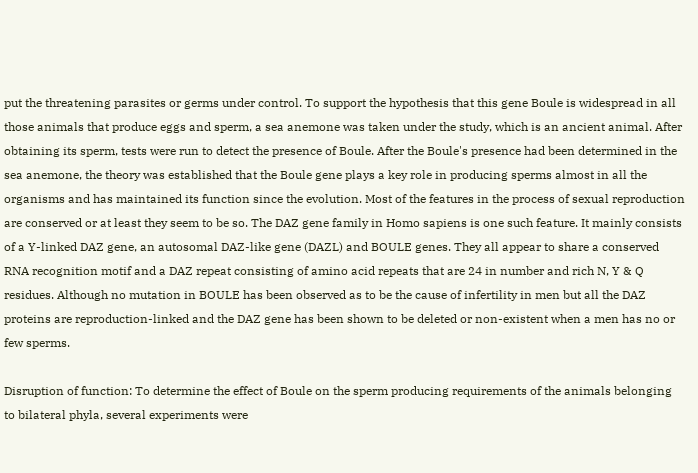put the threatening parasites or germs under control. To support the hypothesis that this gene Boule is widespread in all those animals that produce eggs and sperm, a sea anemone was taken under the study, which is an ancient animal. After obtaining its sperm, tests were run to detect the presence of Boule. After the Boule's presence had been determined in the sea anemone, the theory was established that the Boule gene plays a key role in producing sperms almost in all the organisms and has maintained its function since the evolution. Most of the features in the process of sexual reproduction are conserved or at least they seem to be so. The DAZ gene family in Homo sapiens is one such feature. It mainly consists of a Y-linked DAZ gene, an autosomal DAZ-like gene (DAZL) and BOULE genes. They all appear to share a conserved RNA recognition motif and a DAZ repeat consisting of amino acid repeats that are 24 in number and rich N, Y & Q residues. Although no mutation in BOULE has been observed as to be the cause of infertility in men but all the DAZ proteins are reproduction-linked and the DAZ gene has been shown to be deleted or non-existent when a men has no or few sperms.

Disruption of function: To determine the effect of Boule on the sperm producing requirements of the animals belonging to bilateral phyla, several experiments were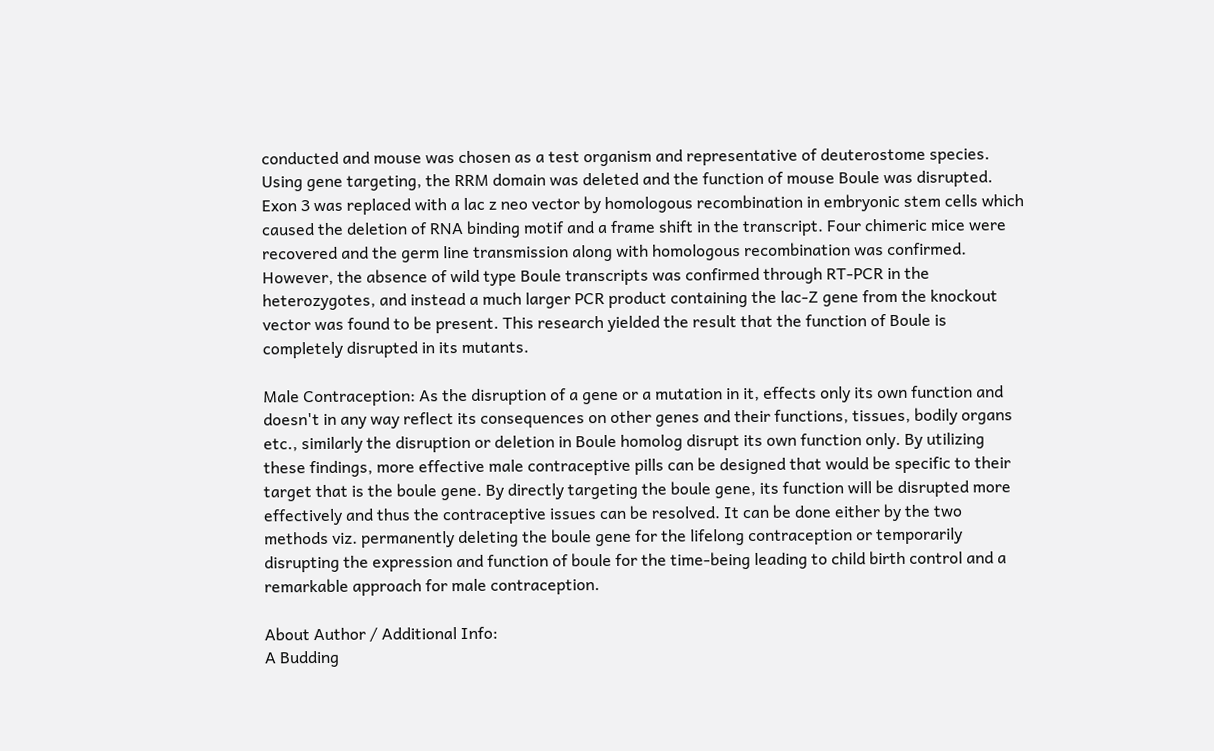conducted and mouse was chosen as a test organism and representative of deuterostome species. Using gene targeting, the RRM domain was deleted and the function of mouse Boule was disrupted. Exon 3 was replaced with a lac z neo vector by homologous recombination in embryonic stem cells which caused the deletion of RNA binding motif and a frame shift in the transcript. Four chimeric mice were recovered and the germ line transmission along with homologous recombination was confirmed. However, the absence of wild type Boule transcripts was confirmed through RT-PCR in the heterozygotes, and instead a much larger PCR product containing the lac-Z gene from the knockout vector was found to be present. This research yielded the result that the function of Boule is completely disrupted in its mutants.

Male Contraception: As the disruption of a gene or a mutation in it, effects only its own function and doesn't in any way reflect its consequences on other genes and their functions, tissues, bodily organs etc., similarly the disruption or deletion in Boule homolog disrupt its own function only. By utilizing these findings, more effective male contraceptive pills can be designed that would be specific to their target that is the boule gene. By directly targeting the boule gene, its function will be disrupted more effectively and thus the contraceptive issues can be resolved. It can be done either by the two methods viz. permanently deleting the boule gene for the lifelong contraception or temporarily disrupting the expression and function of boule for the time-being leading to child birth control and a remarkable approach for male contraception.

About Author / Additional Info:
A Budding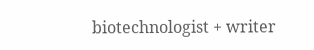biotechnologist + writer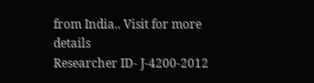from India.. Visit for more details
Researcher ID- J-4200-2012